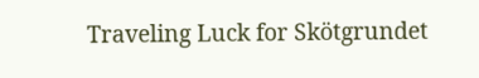Traveling Luck for Skötgrundet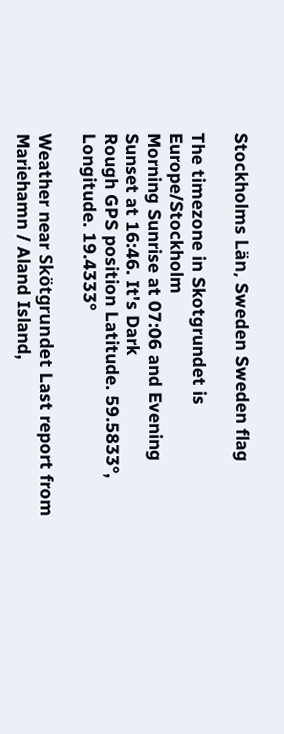Stockholms Län, Sweden Sweden flag

The timezone in Skotgrundet is Europe/Stockholm
Morning Sunrise at 07:06 and Evening Sunset at 16:46. It's Dark
Rough GPS position Latitude. 59.5833°, Longitude. 19.4333°

Weather near Skötgrundet Last report from Mariehamn / Aland Island,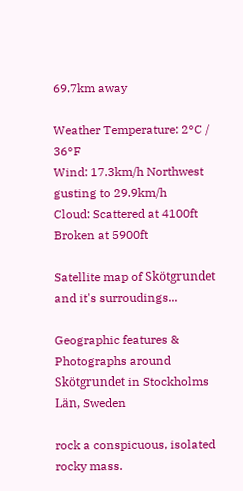69.7km away

Weather Temperature: 2°C / 36°F
Wind: 17.3km/h Northwest gusting to 29.9km/h
Cloud: Scattered at 4100ft Broken at 5900ft

Satellite map of Skötgrundet and it's surroudings...

Geographic features & Photographs around Skötgrundet in Stockholms Län, Sweden

rock a conspicuous, isolated rocky mass.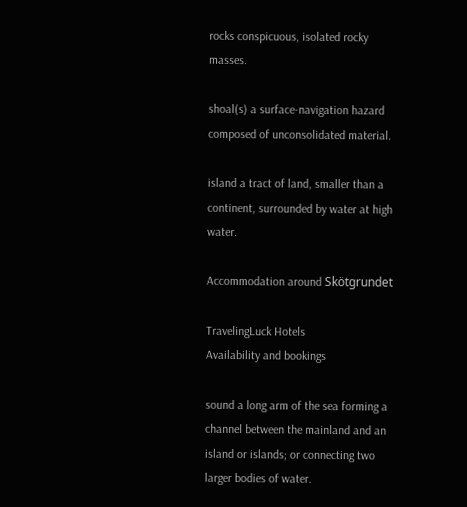rocks conspicuous, isolated rocky masses.

shoal(s) a surface-navigation hazard composed of unconsolidated material.

island a tract of land, smaller than a continent, surrounded by water at high water.

Accommodation around Skötgrundet

TravelingLuck Hotels
Availability and bookings

sound a long arm of the sea forming a channel between the mainland and an island or islands; or connecting two larger bodies of water.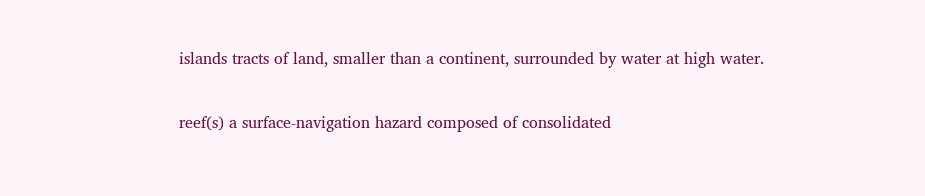islands tracts of land, smaller than a continent, surrounded by water at high water.

reef(s) a surface-navigation hazard composed of consolidated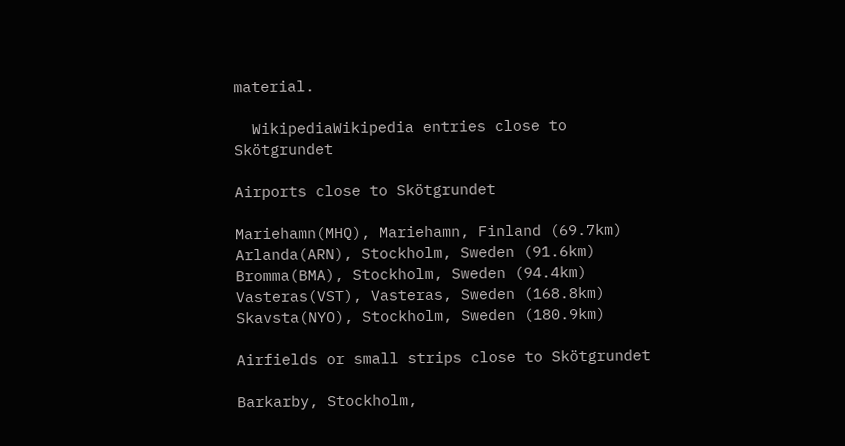material.

  WikipediaWikipedia entries close to Skötgrundet

Airports close to Skötgrundet

Mariehamn(MHQ), Mariehamn, Finland (69.7km)
Arlanda(ARN), Stockholm, Sweden (91.6km)
Bromma(BMA), Stockholm, Sweden (94.4km)
Vasteras(VST), Vasteras, Sweden (168.8km)
Skavsta(NYO), Stockholm, Sweden (180.9km)

Airfields or small strips close to Skötgrundet

Barkarby, Stockholm,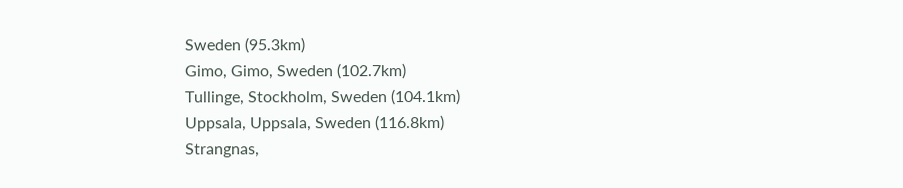Sweden (95.3km)
Gimo, Gimo, Sweden (102.7km)
Tullinge, Stockholm, Sweden (104.1km)
Uppsala, Uppsala, Sweden (116.8km)
Strangnas,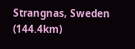Strangnas, Sweden (144.4km)